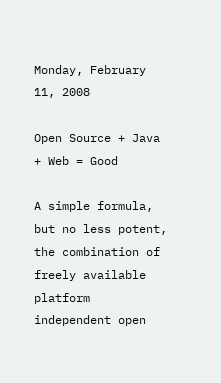Monday, February 11, 2008

Open Source + Java + Web = Good

A simple formula, but no less potent, the combination of freely available platform independent open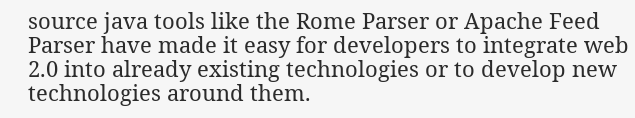source java tools like the Rome Parser or Apache Feed Parser have made it easy for developers to integrate web 2.0 into already existing technologies or to develop new technologies around them.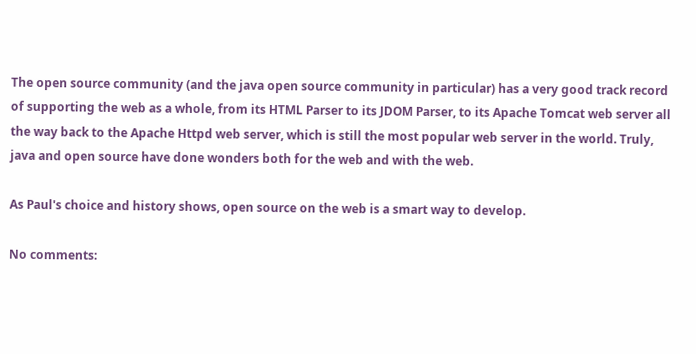The open source community (and the java open source community in particular) has a very good track record of supporting the web as a whole, from its HTML Parser to its JDOM Parser, to its Apache Tomcat web server all the way back to the Apache Httpd web server, which is still the most popular web server in the world. Truly, java and open source have done wonders both for the web and with the web.

As Paul's choice and history shows, open source on the web is a smart way to develop.

No comments: